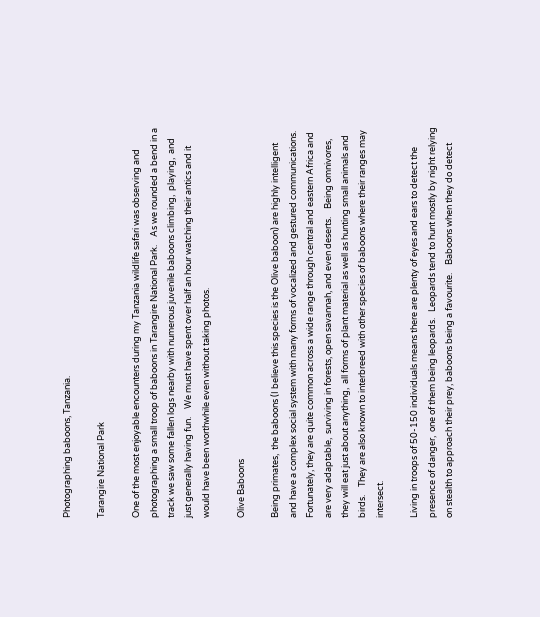Photographing baboons, Tanzania.

Tarangire National Park

One of the most enjoyable encounters during my Tanzania wildlife safari was observing and photographing a small troop of baboons in Tarangire National Park.    As we rounded a bend in a track we saw some fallen logs nearby with numerous juvenile baboons climbing,  playing,  and just generally having fun.    We must have spent over half an hour watching their antics and it would have been worthwhile even without taking photos.

Olive Baboons

Being primates,  the baboons (I believe this species is the Olive baboon) are highly intelligent and have a complex social system with many forms of vocalized and gestured communications.   Fortunately, they are quite common across a wide range through central and eastern Africa and are very adaptable,  surviving in forests, open savannah, and even deserts.    Being omnivores,  they will eat just about anything,  all forms of plant material as well as hunting small animals and birds.    They are also known to interbreed with other species of baboons where their ranges may intersect.

Living in troops of 50-150 individuals means there are plenty of eyes and ears to detect the presence of danger,  one of them being leopards.   Leopards tend to hunt mostly by night relying on stealth to approach their prey, baboons being a favourite.    Baboons when they do detect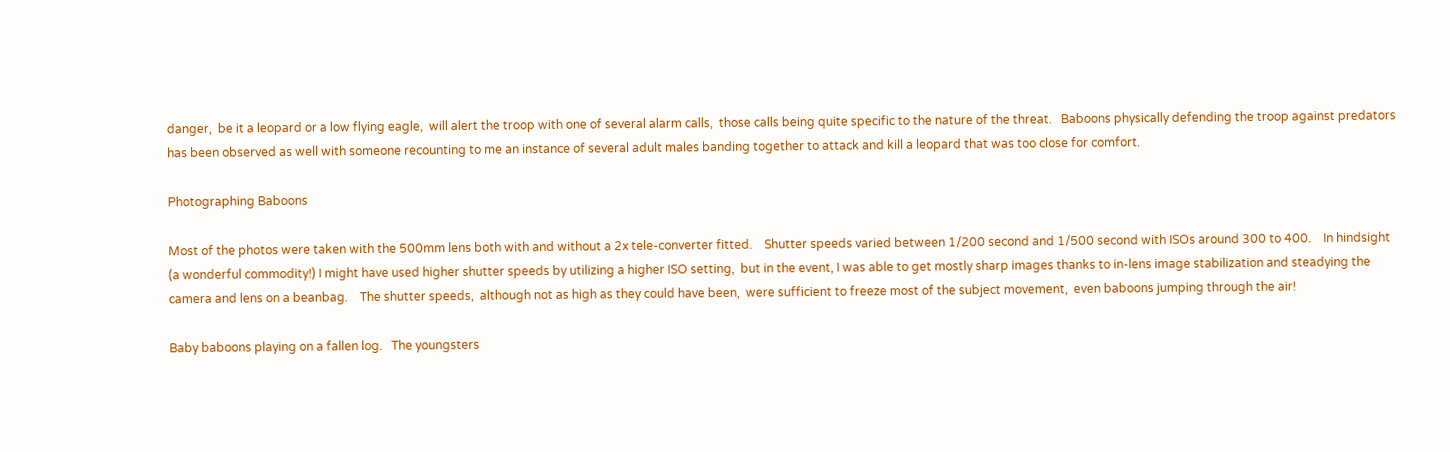danger,  be it a leopard or a low flying eagle,  will alert the troop with one of several alarm calls,  those calls being quite specific to the nature of the threat.   Baboons physically defending the troop against predators has been observed as well with someone recounting to me an instance of several adult males banding together to attack and kill a leopard that was too close for comfort.

Photographing Baboons

Most of the photos were taken with the 500mm lens both with and without a 2x tele-converter fitted.    Shutter speeds varied between 1/200 second and 1/500 second with ISOs around 300 to 400.    In hindsight (a wonderful commodity!) I might have used higher shutter speeds by utilizing a higher ISO setting,  but in the event, I was able to get mostly sharp images thanks to in-lens image stabilization and steadying the camera and lens on a beanbag.    The shutter speeds,  although not as high as they could have been,  were sufficient to freeze most of the subject movement,  even baboons jumping through the air!

Baby baboons playing on a fallen log.   The youngsters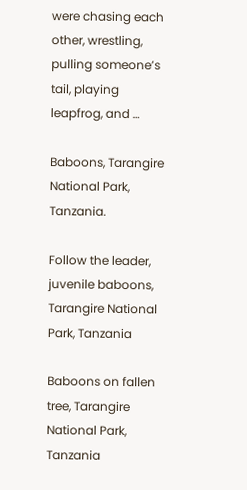were chasing each other, wrestling, pulling someone’s tail, playing leapfrog, and …

Baboons, Tarangire National Park, Tanzania.

Follow the leader, juvenile baboons, Tarangire National Park, Tanzania

Baboons on fallen tree, Tarangire National Park, Tanzania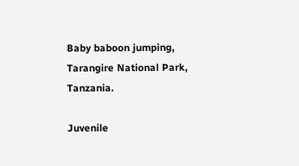Baby baboon jumping, Tarangire National Park, Tanzania.

Juvenile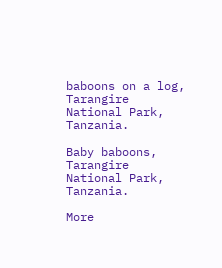baboons on a log, Tarangire National Park, Tanzania.

Baby baboons, Tarangire National Park, Tanzania.

More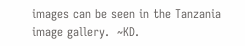images can be seen in the Tanzania image gallery.  ~KD.